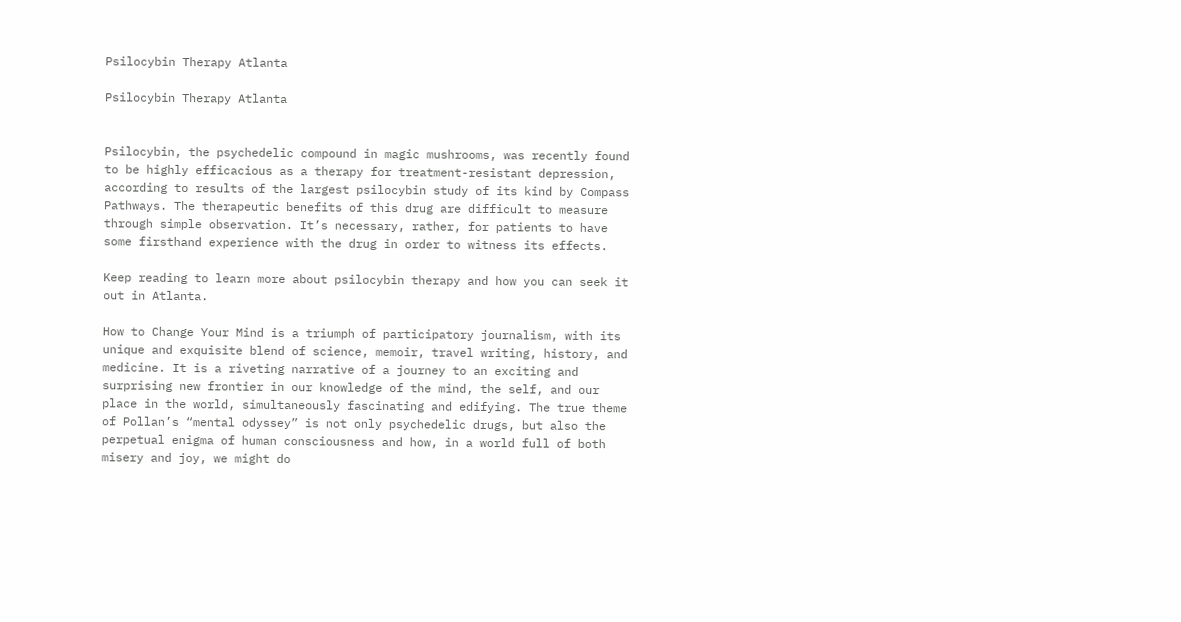Psilocybin Therapy Atlanta

Psilocybin Therapy Atlanta


Psilocybin, the psychedelic compound in magic mushrooms, was recently found to be highly efficacious as a therapy for treatment-resistant depression, according to results of the largest psilocybin study of its kind by Compass Pathways. The therapeutic benefits of this drug are difficult to measure through simple observation. It’s necessary, rather, for patients to have some firsthand experience with the drug in order to witness its effects.

Keep reading to learn more about psilocybin therapy and how you can seek it out in Atlanta.

How to Change Your Mind is a triumph of participatory journalism, with its unique and exquisite blend of science, memoir, travel writing, history, and medicine. It is a riveting narrative of a journey to an exciting and surprising new frontier in our knowledge of the mind, the self, and our place in the world, simultaneously fascinating and edifying. The true theme of Pollan’s “mental odyssey” is not only psychedelic drugs, but also the perpetual enigma of human consciousness and how, in a world full of both misery and joy, we might do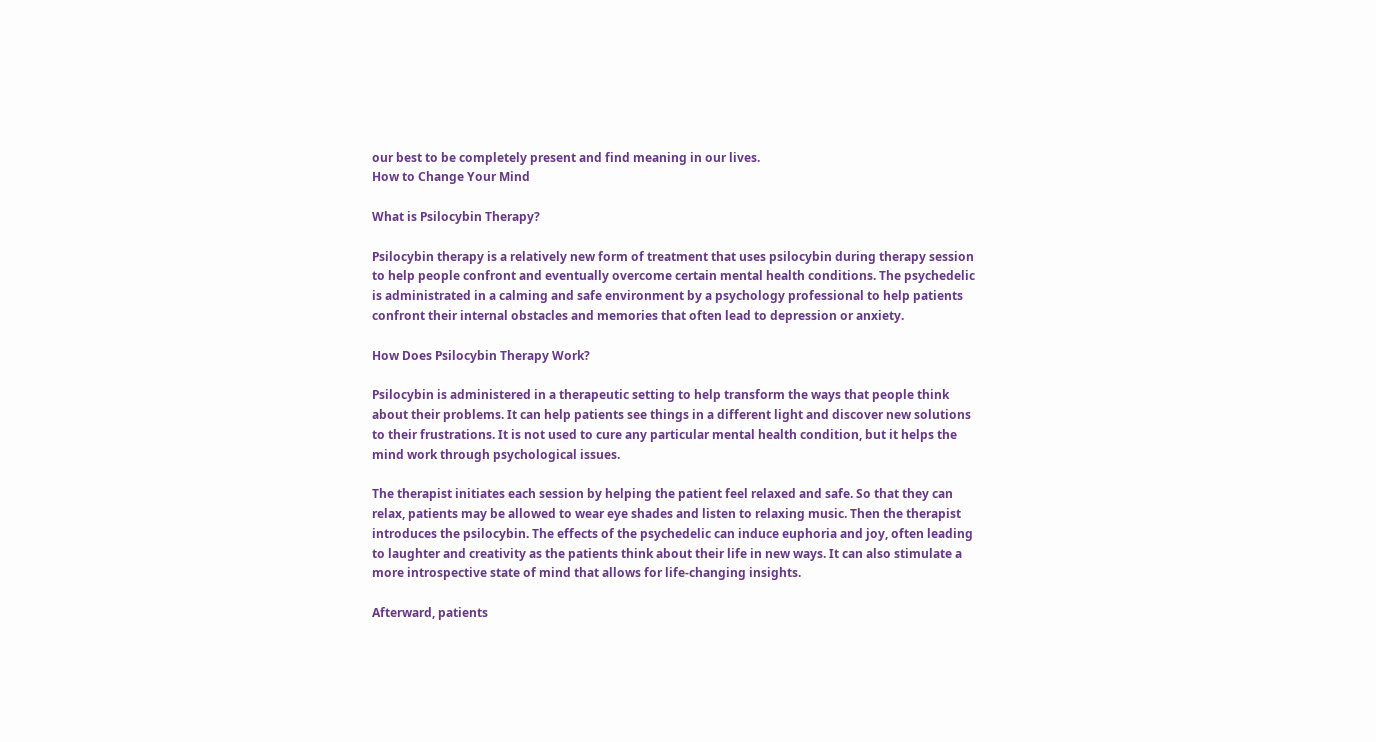our best to be completely present and find meaning in our lives.
How to Change Your Mind

What is Psilocybin Therapy?

Psilocybin therapy is a relatively new form of treatment that uses psilocybin during therapy session to help people confront and eventually overcome certain mental health conditions. The psychedelic is administrated in a calming and safe environment by a psychology professional to help patients confront their internal obstacles and memories that often lead to depression or anxiety.

How Does Psilocybin Therapy Work?

Psilocybin is administered in a therapeutic setting to help transform the ways that people think about their problems. It can help patients see things in a different light and discover new solutions to their frustrations. It is not used to cure any particular mental health condition, but it helps the mind work through psychological issues.

The therapist initiates each session by helping the patient feel relaxed and safe. So that they can relax, patients may be allowed to wear eye shades and listen to relaxing music. Then the therapist introduces the psilocybin. The effects of the psychedelic can induce euphoria and joy, often leading to laughter and creativity as the patients think about their life in new ways. It can also stimulate a more introspective state of mind that allows for life-changing insights.

Afterward, patients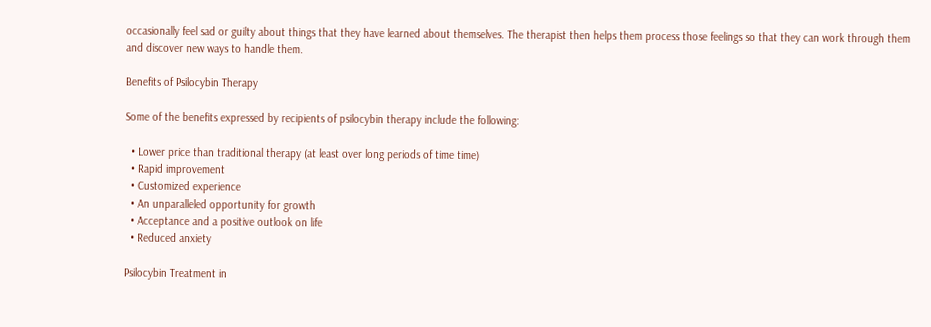occasionally feel sad or guilty about things that they have learned about themselves. The therapist then helps them process those feelings so that they can work through them and discover new ways to handle them.

Benefits of Psilocybin Therapy

Some of the benefits expressed by recipients of psilocybin therapy include the following:

  • Lower price than traditional therapy (at least over long periods of time time)
  • Rapid improvement
  • Customized experience
  • An unparalleled opportunity for growth
  • Acceptance and a positive outlook on life
  • Reduced anxiety

Psilocybin Treatment in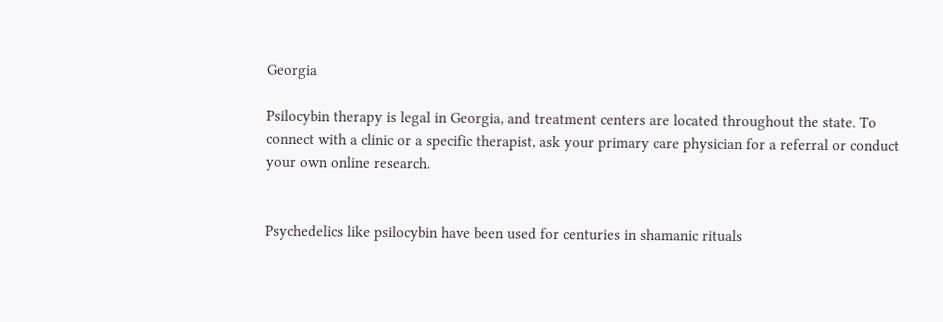Georgia

Psilocybin therapy is legal in Georgia, and treatment centers are located throughout the state. To connect with a clinic or a specific therapist, ask your primary care physician for a referral or conduct your own online research.


Psychedelics like psilocybin have been used for centuries in shamanic rituals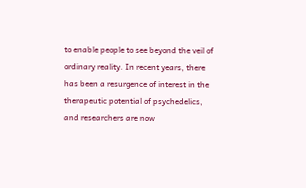to enable people to see beyond the veil of ordinary reality. In recent years, there has been a resurgence of interest in the therapeutic potential of psychedelics, and researchers are now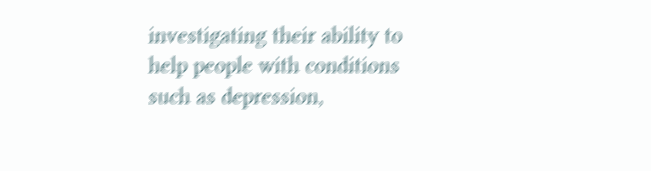investigating their ability to help people with conditions such as depression,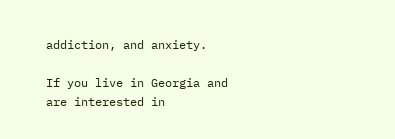addiction, and anxiety.

If you live in Georgia and are interested in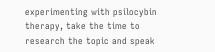experimenting with psilocybin therapy, take the time to research the topic and speak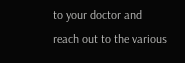to your doctor and reach out to the various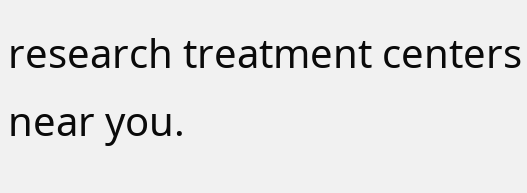research treatment centers near you.